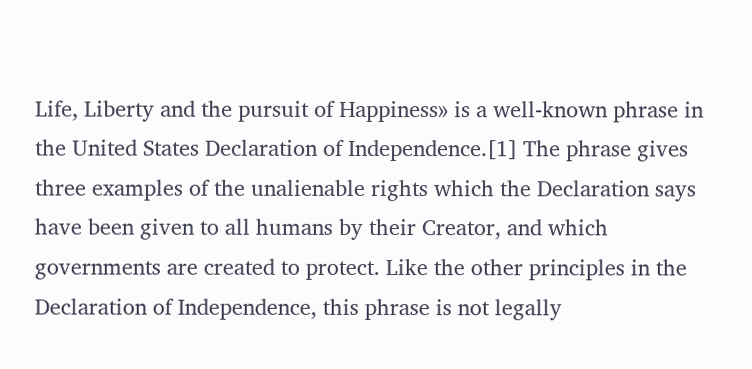Life, Liberty and the pursuit of Happiness» is a well-known phrase in the United States Declaration of Independence.[1] The phrase gives three examples of the unalienable rights which the Declaration says have been given to all humans by their Creator, and which governments are created to protect. Like the other principles in the Declaration of Independence, this phrase is not legally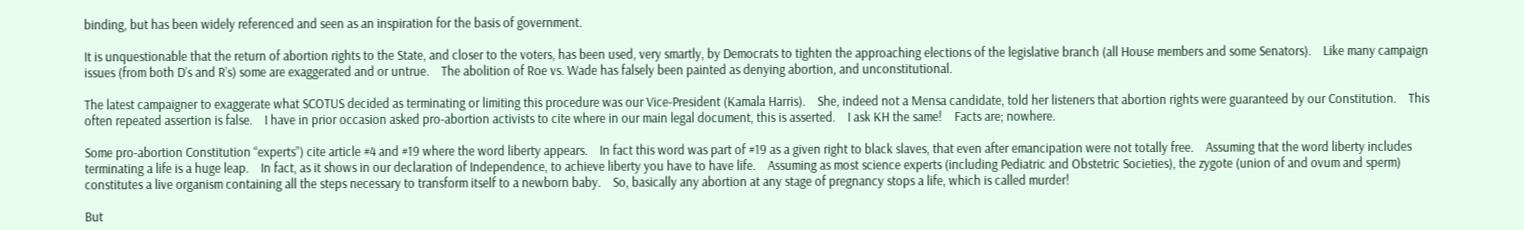binding, but has been widely referenced and seen as an inspiration for the basis of government.

It is unquestionable that the return of abortion rights to the State, and closer to the voters, has been used, very smartly, by Democrats to tighten the approaching elections of the legislative branch (all House members and some Senators).    Like many campaign issues (from both D’s and R’s) some are exaggerated and or untrue.    The abolition of Roe vs. Wade has falsely been painted as denying abortion, and unconstitutional.

The latest campaigner to exaggerate what SCOTUS decided as terminating or limiting this procedure was our Vice-President (Kamala Harris).    She, indeed not a Mensa candidate, told her listeners that abortion rights were guaranteed by our Constitution.    This often repeated assertion is false.    I have in prior occasion asked pro-abortion activists to cite where in our main legal document, this is asserted.    I ask KH the same!    Facts are; nowhere.

Some pro-abortion Constitution “experts”) cite article #4 and #19 where the word liberty appears.    In fact this word was part of #19 as a given right to black slaves, that even after emancipation were not totally free.    Assuming that the word liberty includes terminating a life is a huge leap.    In fact, as it shows in our declaration of Independence, to achieve liberty you have to have life.    Assuming as most science experts (including Pediatric and Obstetric Societies), the zygote (union of and ovum and sperm) constitutes a live organism containing all the steps necessary to transform itself to a newborn baby.    So, basically any abortion at any stage of pregnancy stops a life, which is called murder!

But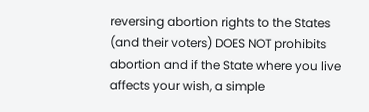reversing abortion rights to the States (and their voters) DOES NOT prohibits abortion and if the State where you live affects your wish, a simple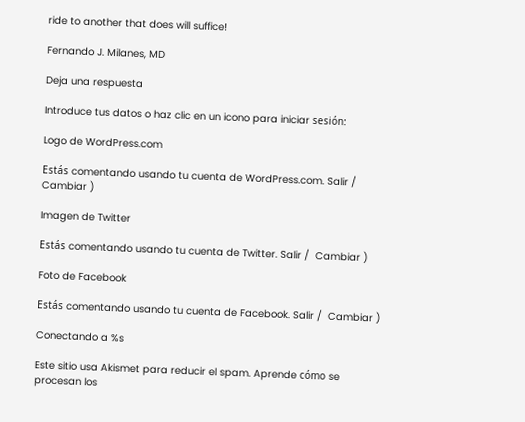ride to another that does will suffice!

Fernando J. Milanes, MD

Deja una respuesta

Introduce tus datos o haz clic en un icono para iniciar sesión:

Logo de WordPress.com

Estás comentando usando tu cuenta de WordPress.com. Salir /  Cambiar )

Imagen de Twitter

Estás comentando usando tu cuenta de Twitter. Salir /  Cambiar )

Foto de Facebook

Estás comentando usando tu cuenta de Facebook. Salir /  Cambiar )

Conectando a %s

Este sitio usa Akismet para reducir el spam. Aprende cómo se procesan los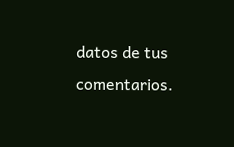datos de tus comentarios.